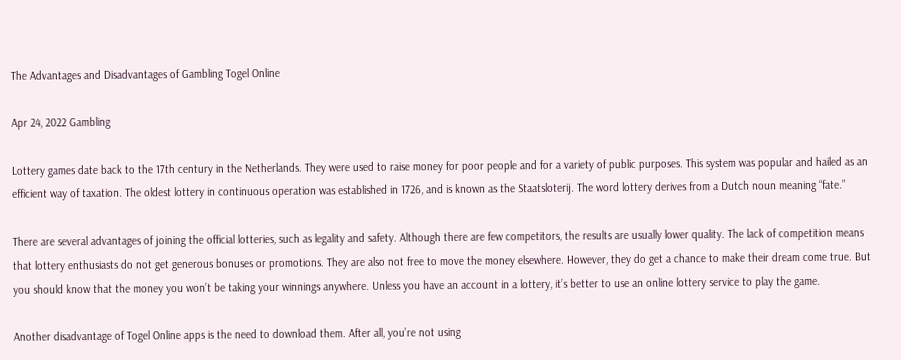The Advantages and Disadvantages of Gambling Togel Online

Apr 24, 2022 Gambling

Lottery games date back to the 17th century in the Netherlands. They were used to raise money for poor people and for a variety of public purposes. This system was popular and hailed as an efficient way of taxation. The oldest lottery in continuous operation was established in 1726, and is known as the Staatsloterij. The word lottery derives from a Dutch noun meaning “fate.”

There are several advantages of joining the official lotteries, such as legality and safety. Although there are few competitors, the results are usually lower quality. The lack of competition means that lottery enthusiasts do not get generous bonuses or promotions. They are also not free to move the money elsewhere. However, they do get a chance to make their dream come true. But you should know that the money you won’t be taking your winnings anywhere. Unless you have an account in a lottery, it’s better to use an online lottery service to play the game.

Another disadvantage of Togel Online apps is the need to download them. After all, you’re not using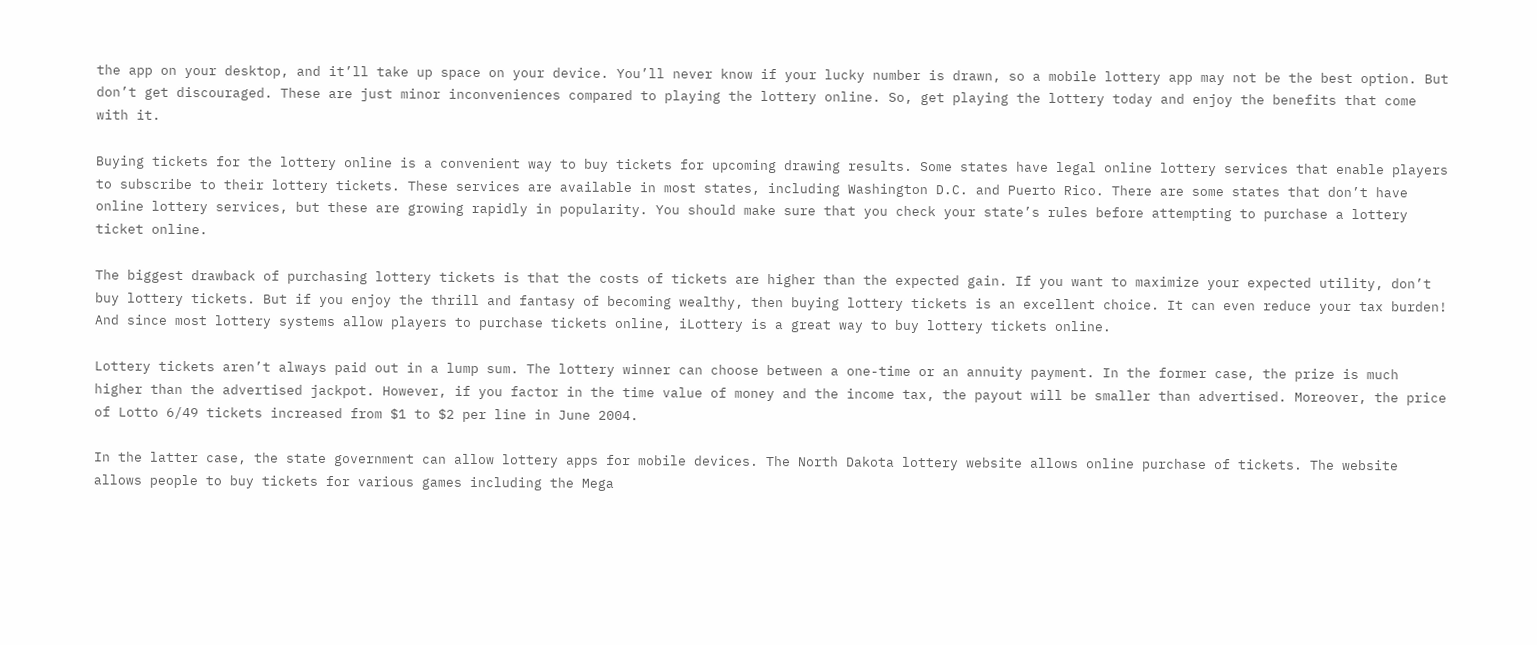the app on your desktop, and it’ll take up space on your device. You’ll never know if your lucky number is drawn, so a mobile lottery app may not be the best option. But don’t get discouraged. These are just minor inconveniences compared to playing the lottery online. So, get playing the lottery today and enjoy the benefits that come with it.

Buying tickets for the lottery online is a convenient way to buy tickets for upcoming drawing results. Some states have legal online lottery services that enable players to subscribe to their lottery tickets. These services are available in most states, including Washington D.C. and Puerto Rico. There are some states that don’t have online lottery services, but these are growing rapidly in popularity. You should make sure that you check your state’s rules before attempting to purchase a lottery ticket online.

The biggest drawback of purchasing lottery tickets is that the costs of tickets are higher than the expected gain. If you want to maximize your expected utility, don’t buy lottery tickets. But if you enjoy the thrill and fantasy of becoming wealthy, then buying lottery tickets is an excellent choice. It can even reduce your tax burden! And since most lottery systems allow players to purchase tickets online, iLottery is a great way to buy lottery tickets online.

Lottery tickets aren’t always paid out in a lump sum. The lottery winner can choose between a one-time or an annuity payment. In the former case, the prize is much higher than the advertised jackpot. However, if you factor in the time value of money and the income tax, the payout will be smaller than advertised. Moreover, the price of Lotto 6/49 tickets increased from $1 to $2 per line in June 2004.

In the latter case, the state government can allow lottery apps for mobile devices. The North Dakota lottery website allows online purchase of tickets. The website allows people to buy tickets for various games including the Mega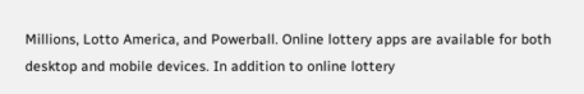Millions, Lotto America, and Powerball. Online lottery apps are available for both desktop and mobile devices. In addition to online lottery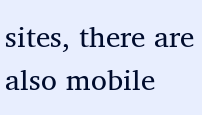sites, there are also mobile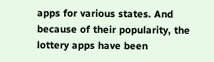apps for various states. And because of their popularity, the lottery apps have been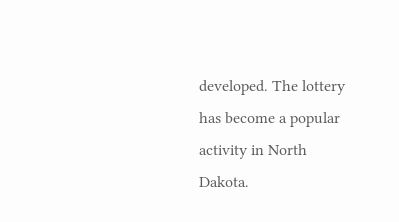developed. The lottery has become a popular activity in North Dakota.